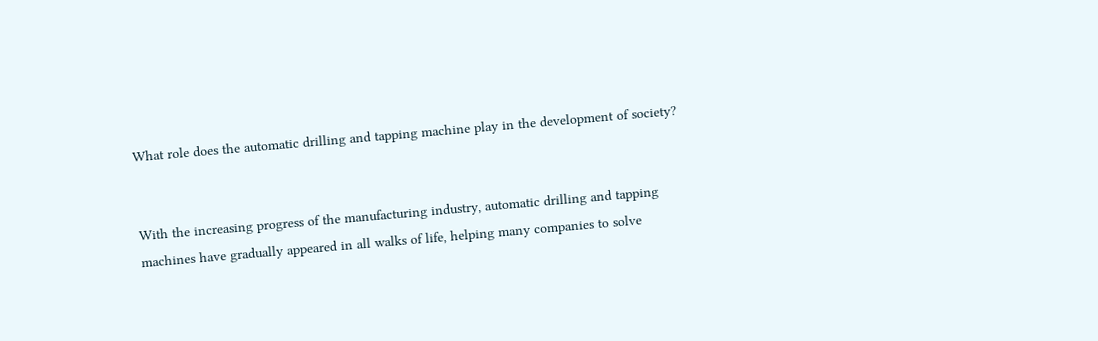What role does the automatic drilling and tapping machine play in the development of society?


With the increasing progress of the manufacturing industry, automatic drilling and tapping machines have gradually appeared in all walks of life, helping many companies to solve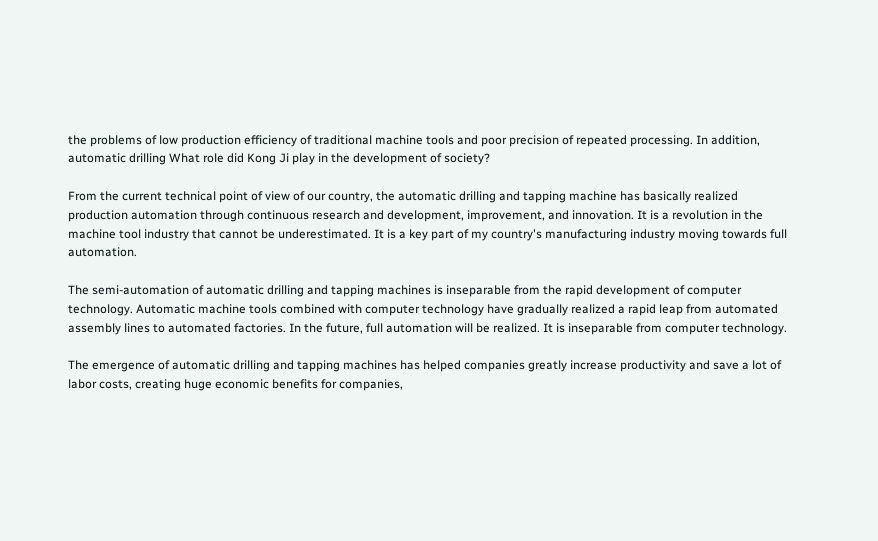the problems of low production efficiency of traditional machine tools and poor precision of repeated processing. In addition, automatic drilling What role did Kong Ji play in the development of society?

From the current technical point of view of our country, the automatic drilling and tapping machine has basically realized production automation through continuous research and development, improvement, and innovation. It is a revolution in the machine tool industry that cannot be underestimated. It is a key part of my country's manufacturing industry moving towards full automation.

The semi-automation of automatic drilling and tapping machines is inseparable from the rapid development of computer technology. Automatic machine tools combined with computer technology have gradually realized a rapid leap from automated assembly lines to automated factories. In the future, full automation will be realized. It is inseparable from computer technology.

The emergence of automatic drilling and tapping machines has helped companies greatly increase productivity and save a lot of labor costs, creating huge economic benefits for companies,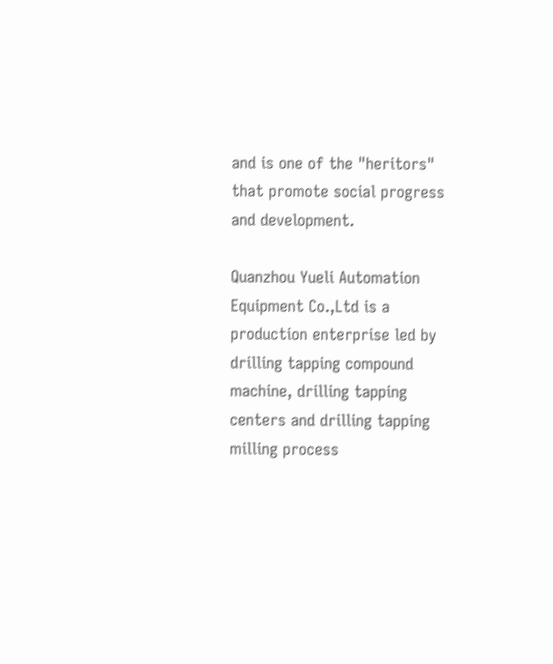and is one of the "heritors" that promote social progress and development.

Quanzhou Yueli Automation Equipment Co.,Ltd is a production enterprise led by drilling tapping compound machine, drilling tapping centers and drilling tapping milling process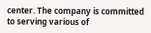center. The company is committed to serving various of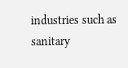industries such as sanitary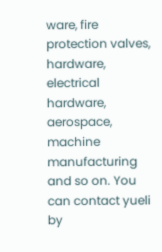ware, fire protection valves, hardware, electrical hardware, aerospace, machine manufacturing and so on. You can contact yueli by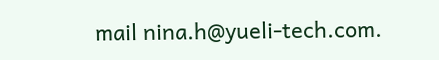mail nina.h@yueli-tech.com.